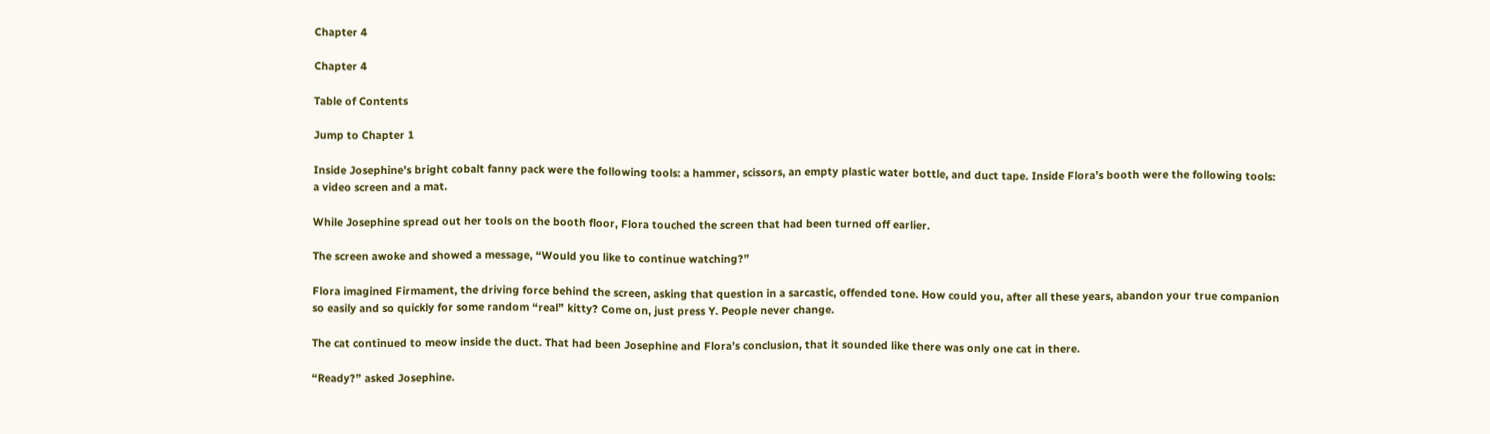Chapter 4

Chapter 4

Table of Contents

Jump to Chapter 1

Inside Josephine’s bright cobalt fanny pack were the following tools: a hammer, scissors, an empty plastic water bottle, and duct tape. Inside Flora’s booth were the following tools: a video screen and a mat.

While Josephine spread out her tools on the booth floor, Flora touched the screen that had been turned off earlier.

The screen awoke and showed a message, “Would you like to continue watching?”

Flora imagined Firmament, the driving force behind the screen, asking that question in a sarcastic, offended tone. How could you, after all these years, abandon your true companion so easily and so quickly for some random “real” kitty? Come on, just press Y. People never change.

The cat continued to meow inside the duct. That had been Josephine and Flora’s conclusion, that it sounded like there was only one cat in there.

“Ready?” asked Josephine.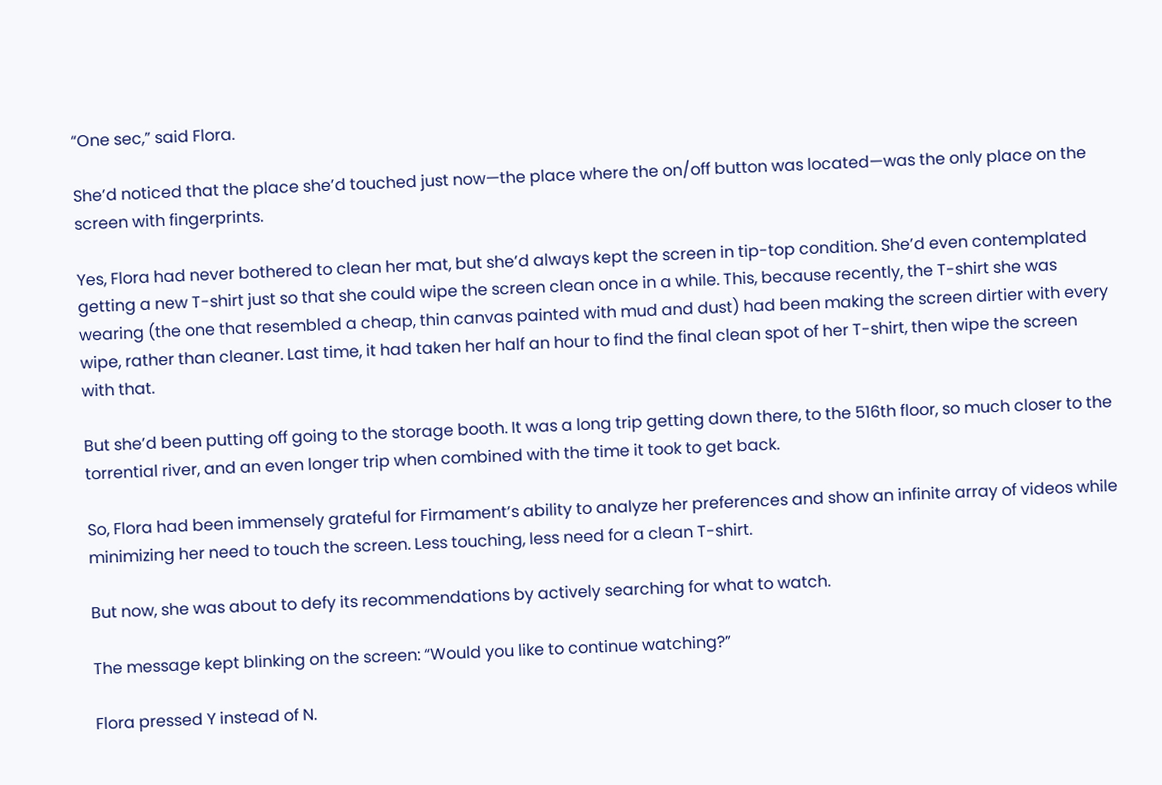“One sec,” said Flora.

She’d noticed that the place she’d touched just now—the place where the on/off button was located—was the only place on the screen with fingerprints.

Yes, Flora had never bothered to clean her mat, but she’d always kept the screen in tip-top condition. She’d even contemplated getting a new T-shirt just so that she could wipe the screen clean once in a while. This, because recently, the T-shirt she was wearing (the one that resembled a cheap, thin canvas painted with mud and dust) had been making the screen dirtier with every wipe, rather than cleaner. Last time, it had taken her half an hour to find the final clean spot of her T-shirt, then wipe the screen with that.

But she’d been putting off going to the storage booth. It was a long trip getting down there, to the 516th floor, so much closer to the torrential river, and an even longer trip when combined with the time it took to get back.

So, Flora had been immensely grateful for Firmament’s ability to analyze her preferences and show an infinite array of videos while minimizing her need to touch the screen. Less touching, less need for a clean T-shirt.

But now, she was about to defy its recommendations by actively searching for what to watch.

The message kept blinking on the screen: “Would you like to continue watching?”

Flora pressed Y instead of N.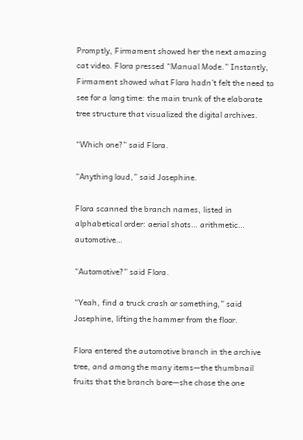Promptly, Firmament showed her the next amazing cat video. Flora pressed “Manual Mode.” Instantly, Firmament showed what Flora hadn’t felt the need to see for a long time: the main trunk of the elaborate tree structure that visualized the digital archives.

“Which one?” said Flora.

“Anything loud,” said Josephine.

Flora scanned the branch names, listed in alphabetical order: aerial shots… arithmetic… automotive…

“Automotive?” said Flora.

“Yeah, find a truck crash or something,” said Josephine, lifting the hammer from the floor.

Flora entered the automotive branch in the archive tree, and among the many items—the thumbnail fruits that the branch bore—she chose the one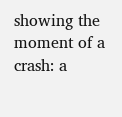showing the moment of a crash: a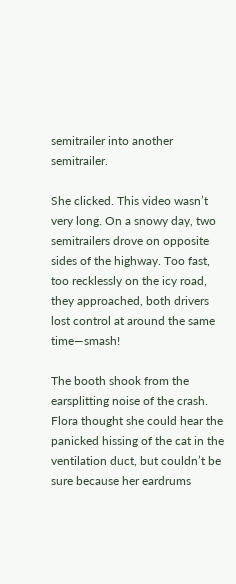semitrailer into another semitrailer.

She clicked. This video wasn’t very long. On a snowy day, two semitrailers drove on opposite sides of the highway. Too fast, too recklessly on the icy road, they approached, both drivers lost control at around the same time—smash!

The booth shook from the earsplitting noise of the crash. Flora thought she could hear the panicked hissing of the cat in the ventilation duct, but couldn’t be sure because her eardrums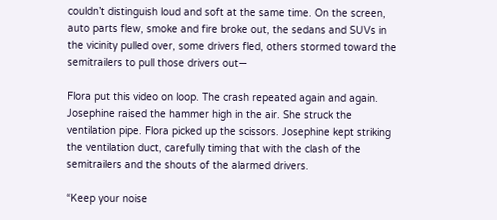couldn’t distinguish loud and soft at the same time. On the screen, auto parts flew, smoke and fire broke out, the sedans and SUVs in the vicinity pulled over, some drivers fled, others stormed toward the semitrailers to pull those drivers out—

Flora put this video on loop. The crash repeated again and again. Josephine raised the hammer high in the air. She struck the ventilation pipe. Flora picked up the scissors. Josephine kept striking the ventilation duct, carefully timing that with the clash of the semitrailers and the shouts of the alarmed drivers.

“Keep your noise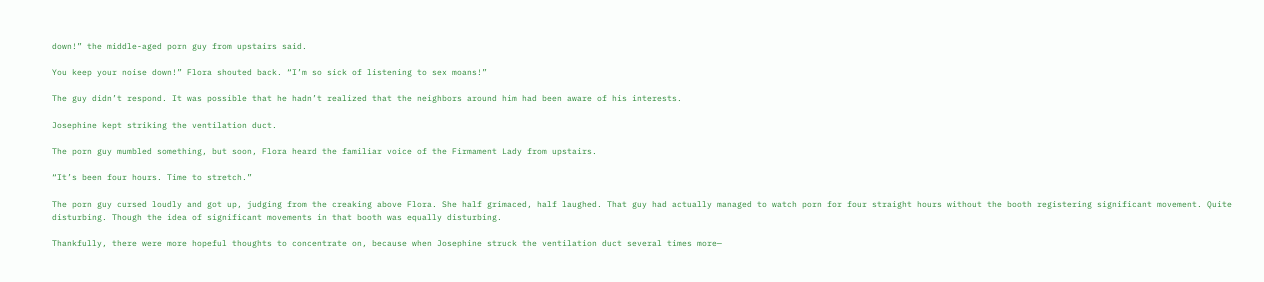down!” the middle-aged porn guy from upstairs said.

You keep your noise down!” Flora shouted back. “I’m so sick of listening to sex moans!”

The guy didn’t respond. It was possible that he hadn’t realized that the neighbors around him had been aware of his interests.

Josephine kept striking the ventilation duct.

The porn guy mumbled something, but soon, Flora heard the familiar voice of the Firmament Lady from upstairs.

“It’s been four hours. Time to stretch.”

The porn guy cursed loudly and got up, judging from the creaking above Flora. She half grimaced, half laughed. That guy had actually managed to watch porn for four straight hours without the booth registering significant movement. Quite disturbing. Though the idea of significant movements in that booth was equally disturbing.

Thankfully, there were more hopeful thoughts to concentrate on, because when Josephine struck the ventilation duct several times more—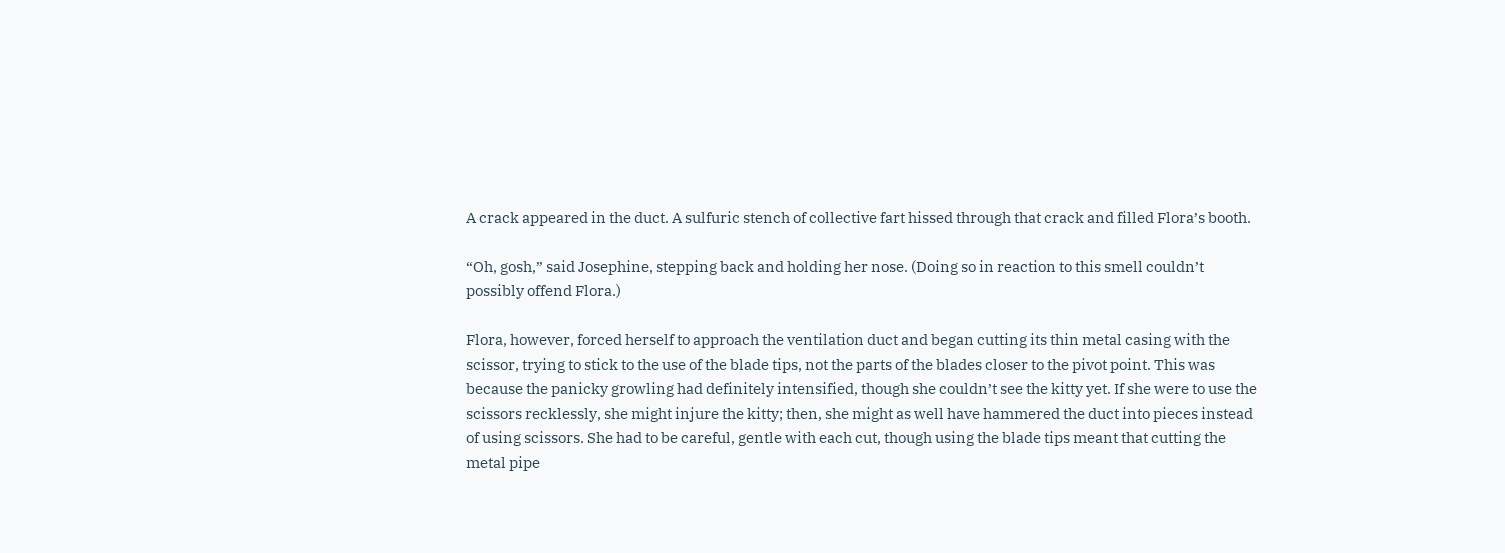A crack appeared in the duct. A sulfuric stench of collective fart hissed through that crack and filled Flora’s booth.

“Oh, gosh,” said Josephine, stepping back and holding her nose. (Doing so in reaction to this smell couldn’t possibly offend Flora.)

Flora, however, forced herself to approach the ventilation duct and began cutting its thin metal casing with the scissor, trying to stick to the use of the blade tips, not the parts of the blades closer to the pivot point. This was because the panicky growling had definitely intensified, though she couldn’t see the kitty yet. If she were to use the scissors recklessly, she might injure the kitty; then, she might as well have hammered the duct into pieces instead of using scissors. She had to be careful, gentle with each cut, though using the blade tips meant that cutting the metal pipe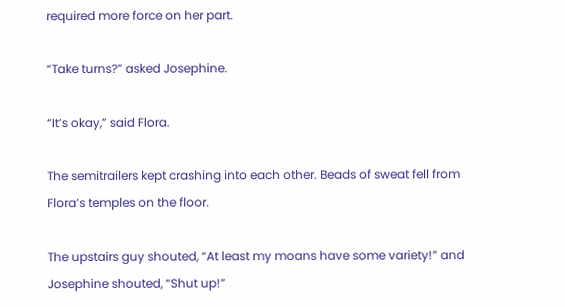required more force on her part.

“Take turns?” asked Josephine.

“It’s okay,” said Flora.

The semitrailers kept crashing into each other. Beads of sweat fell from Flora’s temples on the floor.

The upstairs guy shouted, “At least my moans have some variety!” and Josephine shouted, “Shut up!”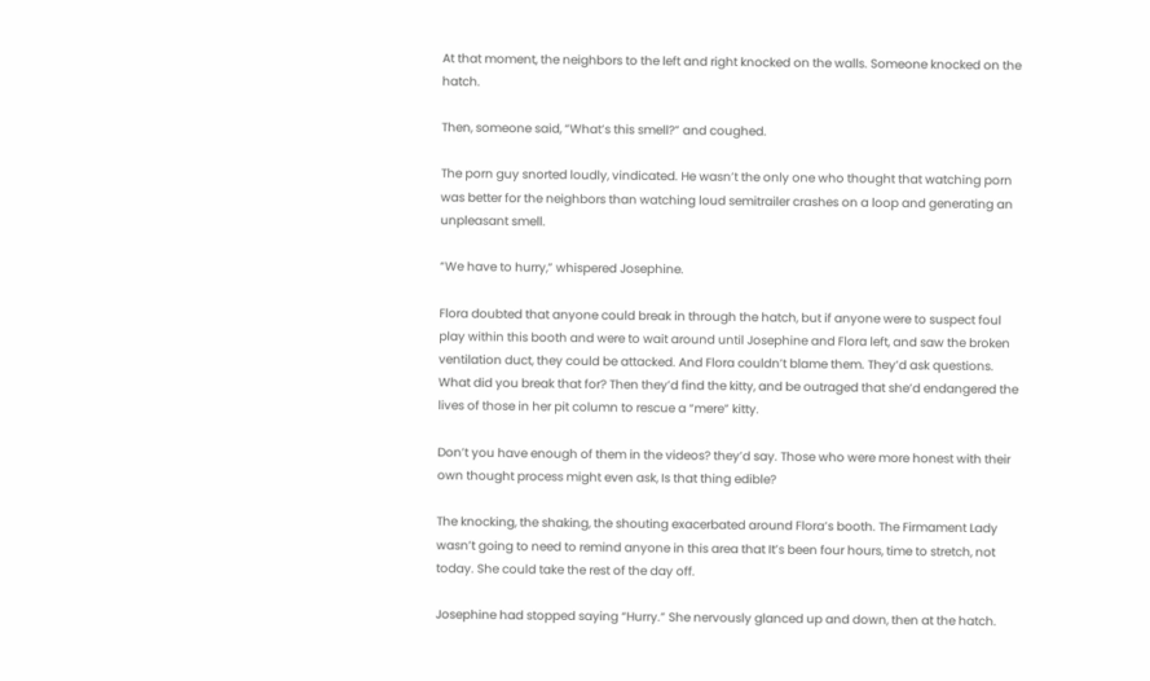At that moment, the neighbors to the left and right knocked on the walls. Someone knocked on the hatch.

Then, someone said, “What’s this smell?” and coughed.

The porn guy snorted loudly, vindicated. He wasn’t the only one who thought that watching porn was better for the neighbors than watching loud semitrailer crashes on a loop and generating an unpleasant smell.

“We have to hurry,” whispered Josephine.

Flora doubted that anyone could break in through the hatch, but if anyone were to suspect foul play within this booth and were to wait around until Josephine and Flora left, and saw the broken ventilation duct, they could be attacked. And Flora couldn’t blame them. They’d ask questions. What did you break that for? Then they’d find the kitty, and be outraged that she’d endangered the lives of those in her pit column to rescue a “mere” kitty.

Don’t you have enough of them in the videos? they’d say. Those who were more honest with their own thought process might even ask, Is that thing edible?

The knocking, the shaking, the shouting exacerbated around Flora’s booth. The Firmament Lady wasn’t going to need to remind anyone in this area that It’s been four hours, time to stretch, not today. She could take the rest of the day off.

Josephine had stopped saying “Hurry.” She nervously glanced up and down, then at the hatch.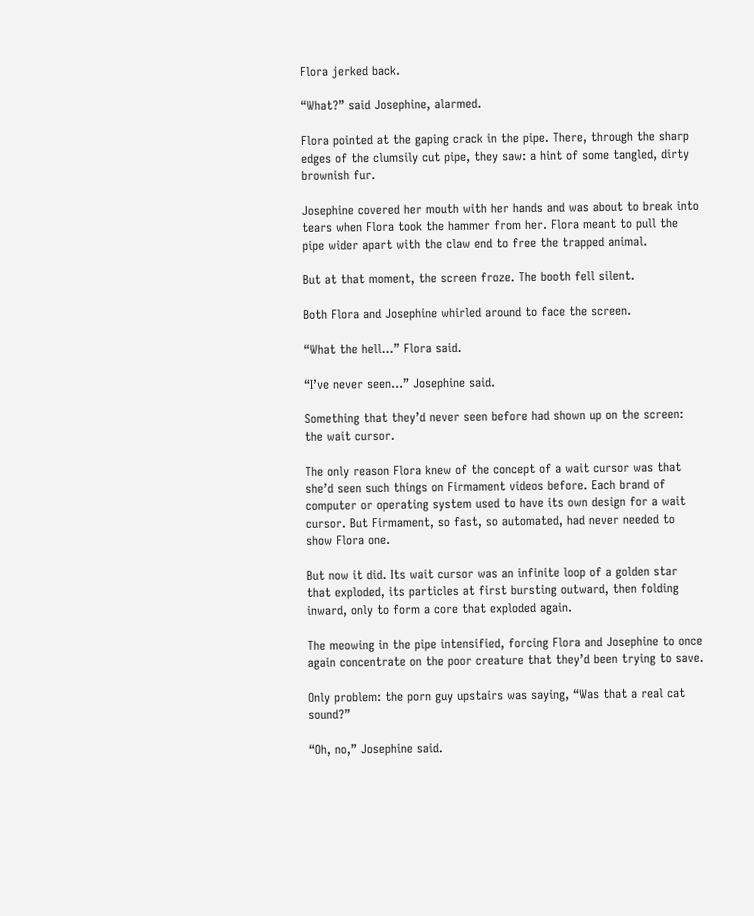Flora jerked back.

“What?” said Josephine, alarmed.

Flora pointed at the gaping crack in the pipe. There, through the sharp edges of the clumsily cut pipe, they saw: a hint of some tangled, dirty brownish fur.

Josephine covered her mouth with her hands and was about to break into tears when Flora took the hammer from her. Flora meant to pull the pipe wider apart with the claw end to free the trapped animal.

But at that moment, the screen froze. The booth fell silent.

Both Flora and Josephine whirled around to face the screen.

“What the hell…” Flora said.

“I’ve never seen…” Josephine said.

Something that they’d never seen before had shown up on the screen: the wait cursor.

The only reason Flora knew of the concept of a wait cursor was that she’d seen such things on Firmament videos before. Each brand of computer or operating system used to have its own design for a wait cursor. But Firmament, so fast, so automated, had never needed to show Flora one.

But now it did. Its wait cursor was an infinite loop of a golden star that exploded, its particles at first bursting outward, then folding inward, only to form a core that exploded again.

The meowing in the pipe intensified, forcing Flora and Josephine to once again concentrate on the poor creature that they’d been trying to save.

Only problem: the porn guy upstairs was saying, “Was that a real cat sound?”

“Oh, no,” Josephine said.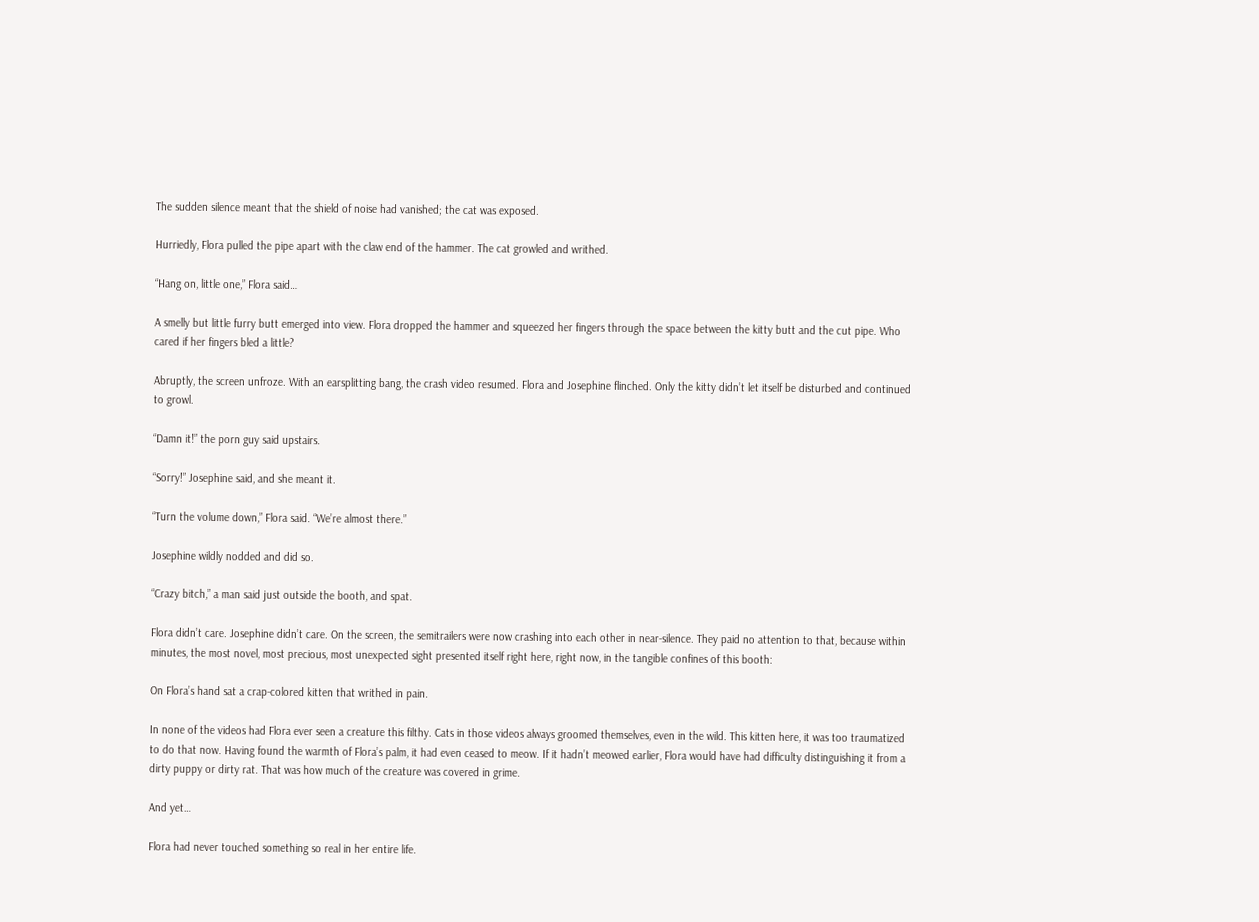The sudden silence meant that the shield of noise had vanished; the cat was exposed.

Hurriedly, Flora pulled the pipe apart with the claw end of the hammer. The cat growled and writhed.

“Hang on, little one,” Flora said…

A smelly but little furry butt emerged into view. Flora dropped the hammer and squeezed her fingers through the space between the kitty butt and the cut pipe. Who cared if her fingers bled a little?

Abruptly, the screen unfroze. With an earsplitting bang, the crash video resumed. Flora and Josephine flinched. Only the kitty didn’t let itself be disturbed and continued to growl.

“Damn it!” the porn guy said upstairs.

“Sorry!” Josephine said, and she meant it.

“Turn the volume down,” Flora said. “We’re almost there.”

Josephine wildly nodded and did so.

“Crazy bitch,” a man said just outside the booth, and spat.

Flora didn’t care. Josephine didn’t care. On the screen, the semitrailers were now crashing into each other in near-silence. They paid no attention to that, because within minutes, the most novel, most precious, most unexpected sight presented itself right here, right now, in the tangible confines of this booth:

On Flora’s hand sat a crap-colored kitten that writhed in pain.

In none of the videos had Flora ever seen a creature this filthy. Cats in those videos always groomed themselves, even in the wild. This kitten here, it was too traumatized to do that now. Having found the warmth of Flora’s palm, it had even ceased to meow. If it hadn’t meowed earlier, Flora would have had difficulty distinguishing it from a dirty puppy or dirty rat. That was how much of the creature was covered in grime.

And yet…

Flora had never touched something so real in her entire life.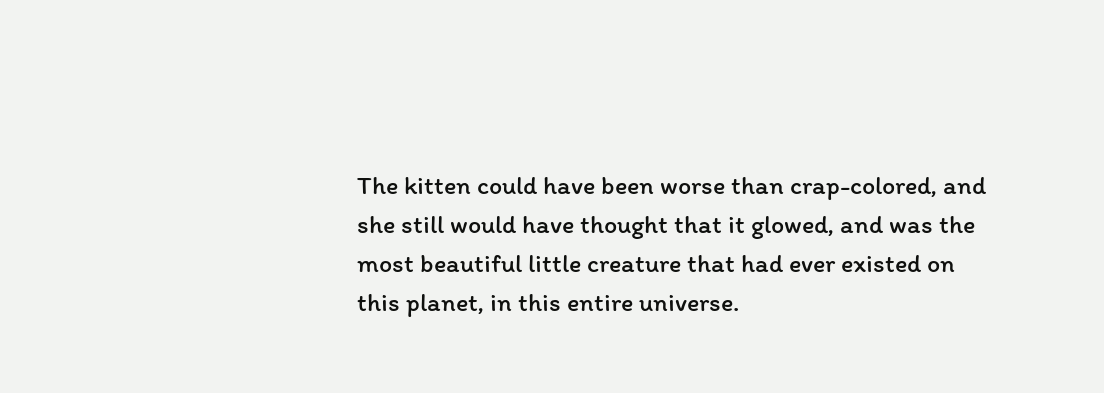The kitten could have been worse than crap-colored, and she still would have thought that it glowed, and was the most beautiful little creature that had ever existed on this planet, in this entire universe.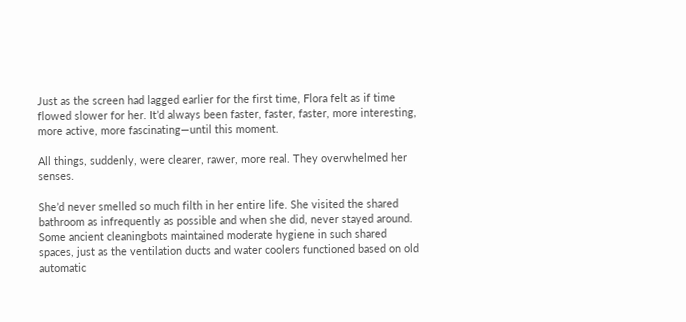Just as the screen had lagged earlier for the first time, Flora felt as if time flowed slower for her. It’d always been faster, faster, faster, more interesting, more active, more fascinating—until this moment.

All things, suddenly, were clearer, rawer, more real. They overwhelmed her senses.

She’d never smelled so much filth in her entire life. She visited the shared bathroom as infrequently as possible and when she did, never stayed around. Some ancient cleaningbots maintained moderate hygiene in such shared spaces, just as the ventilation ducts and water coolers functioned based on old automatic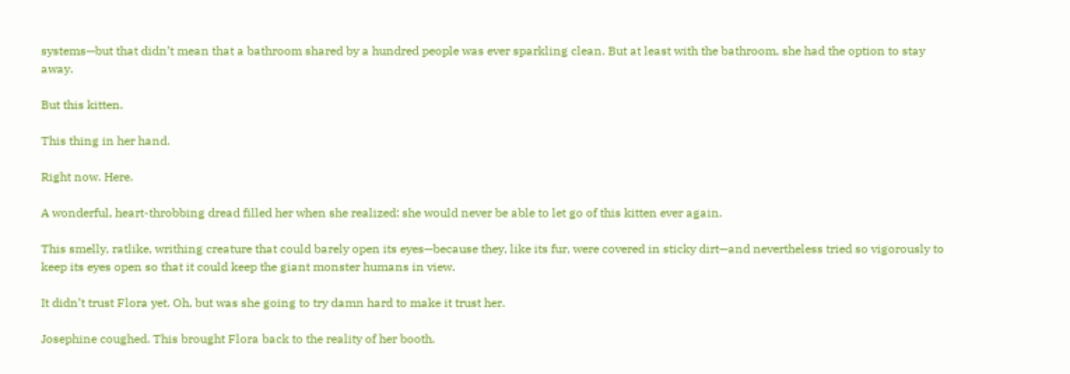systems—but that didn’t mean that a bathroom shared by a hundred people was ever sparkling clean. But at least with the bathroom, she had the option to stay away.

But this kitten.

This thing in her hand.

Right now. Here.

A wonderful, heart-throbbing dread filled her when she realized: she would never be able to let go of this kitten ever again.

This smelly, ratlike, writhing creature that could barely open its eyes—because they, like its fur, were covered in sticky dirt—and nevertheless tried so vigorously to keep its eyes open so that it could keep the giant monster humans in view.

It didn’t trust Flora yet. Oh, but was she going to try damn hard to make it trust her.

Josephine coughed. This brought Flora back to the reality of her booth.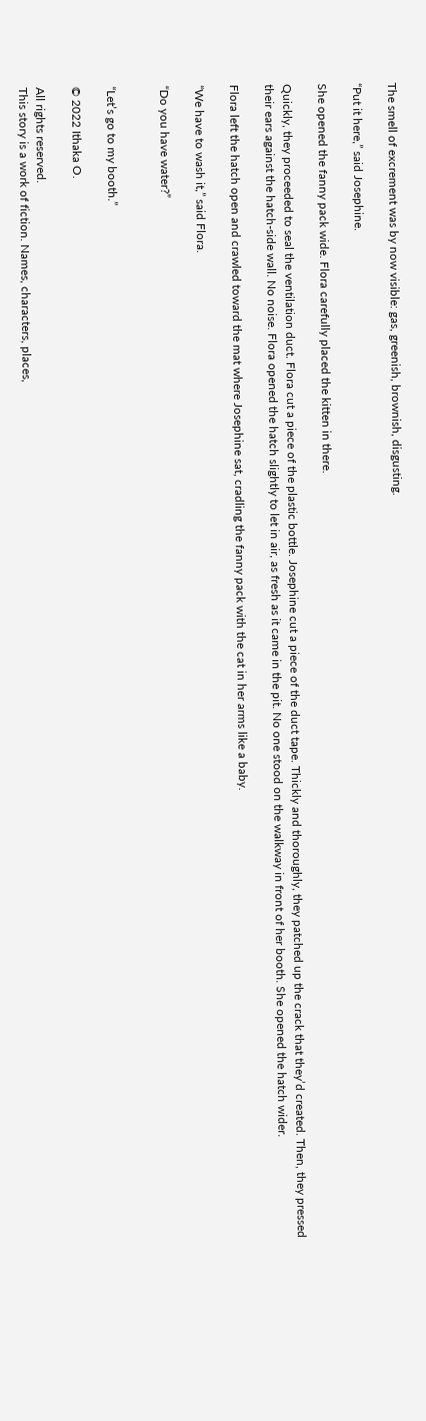The smell of excrement was by now visible: gas, greenish, brownish, disgusting.

“Put it here,” said Josephine.

She opened the fanny pack wide. Flora carefully placed the kitten in there.

Quickly, they proceeded to seal the ventilation duct. Flora cut a piece of the plastic bottle. Josephine cut a piece of the duct tape. Thickly and thoroughly, they patched up the crack that they’d created. Then, they pressed their ears against the hatch-side wall. No noise. Flora opened the hatch slightly to let in air, as fresh as it came in the pit. No one stood on the walkway in front of her booth. She opened the hatch wider.

Flora left the hatch open and crawled toward the mat where Josephine sat, cradling the fanny pack with the cat in her arms like a baby.

“We have to wash it,” said Flora.

“Do you have water?”


“Let’s go to my booth.”

© 2022 Ithaka O.

All rights reserved.
This story is a work of fiction. Names, characters, places,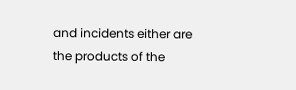and incidents either are the products of the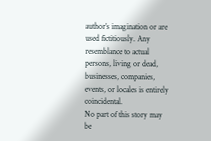author’s imagination or are used fictitiously. Any resemblance to actual persons, living or dead, businesses, companies, events, or locales is entirely coincidental.
No part of this story may be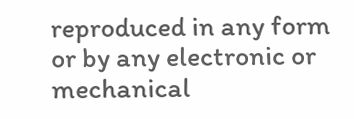reproduced in any form or by any electronic or mechanical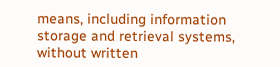means, including information storage and retrieval systems, without written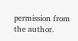permission from the author.